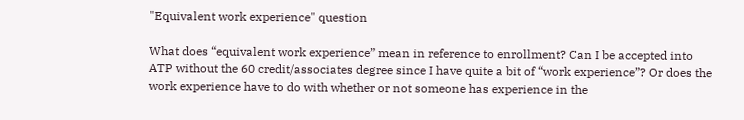"Equivalent work experience" question

What does “equivalent work experience” mean in reference to enrollment? Can I be accepted into ATP without the 60 credit/associates degree since I have quite a bit of “work experience”? Or does the work experience have to do with whether or not someone has experience in the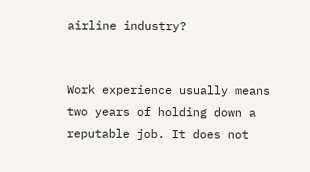airline industry?


Work experience usually means two years of holding down a reputable job. It does not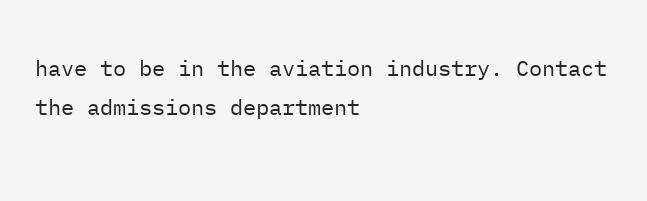have to be in the aviation industry. Contact the admissions department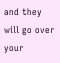and they will go over your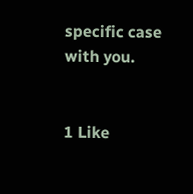specific case with you.


1 Like